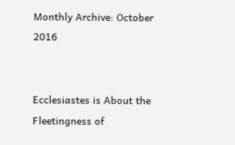Monthly Archive: October 2016


Ecclesiastes is About the Fleetingness of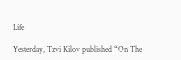Life

Yesterday, Tzvi Kilov published “On The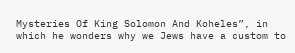Mysteries Of King Solomon And Koheles”, in which he wonders why we Jews have a custom to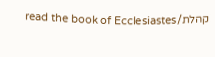read the book of Ecclesiastes/קהלת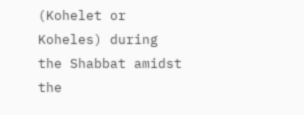(Kohelet or Koheles) during the Shabbat amidst the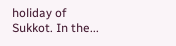holiday of Sukkot. In the...